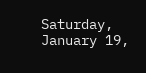Saturday, January 19,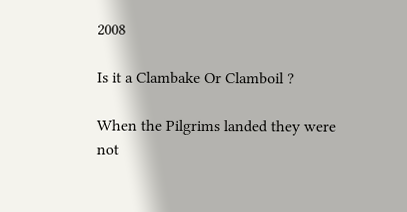2008

Is it a Clambake Or Clamboil ?

When the Pilgrims landed they were not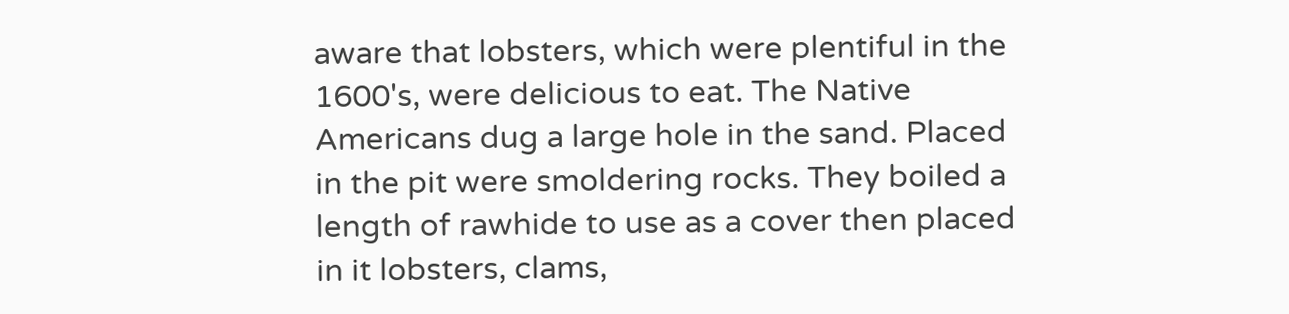aware that lobsters, which were plentiful in the 1600's, were delicious to eat. The Native Americans dug a large hole in the sand. Placed in the pit were smoldering rocks. They boiled a length of rawhide to use as a cover then placed in it lobsters, clams,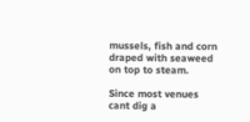mussels, fish and corn draped with seaweed on top to steam.

Since most venues cant dig a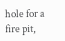hole for a fire pit,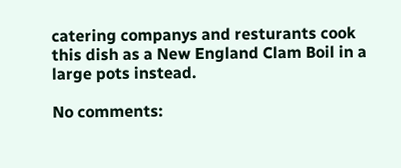catering companys and resturants cook this dish as a New England Clam Boil in a large pots instead.

No comments: